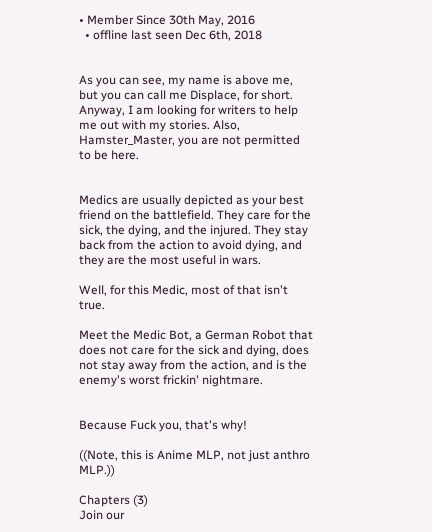• Member Since 30th May, 2016
  • offline last seen Dec 6th, 2018


As you can see, my name is above me, but you can call me Displace, for short. Anyway, I am looking for writers to help me out with my stories. Also, Hamster_Master, you are not permitted to be here.


Medics are usually depicted as your best friend on the battlefield. They care for the sick, the dying, and the injured. They stay back from the action to avoid dying, and they are the most useful in wars.

Well, for this Medic, most of that isn't true.

Meet the Medic Bot, a German Robot that does not care for the sick and dying, does not stay away from the action, and is the enemy's worst frickin' nightmare.


Because Fuck you, that's why!

((Note, this is Anime MLP, not just anthro MLP.))

Chapters (3)
Join our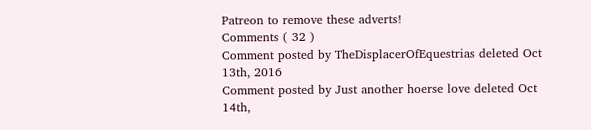Patreon to remove these adverts!
Comments ( 32 )
Comment posted by TheDisplacerOfEquestrias deleted Oct 13th, 2016
Comment posted by Just another hoerse love deleted Oct 14th,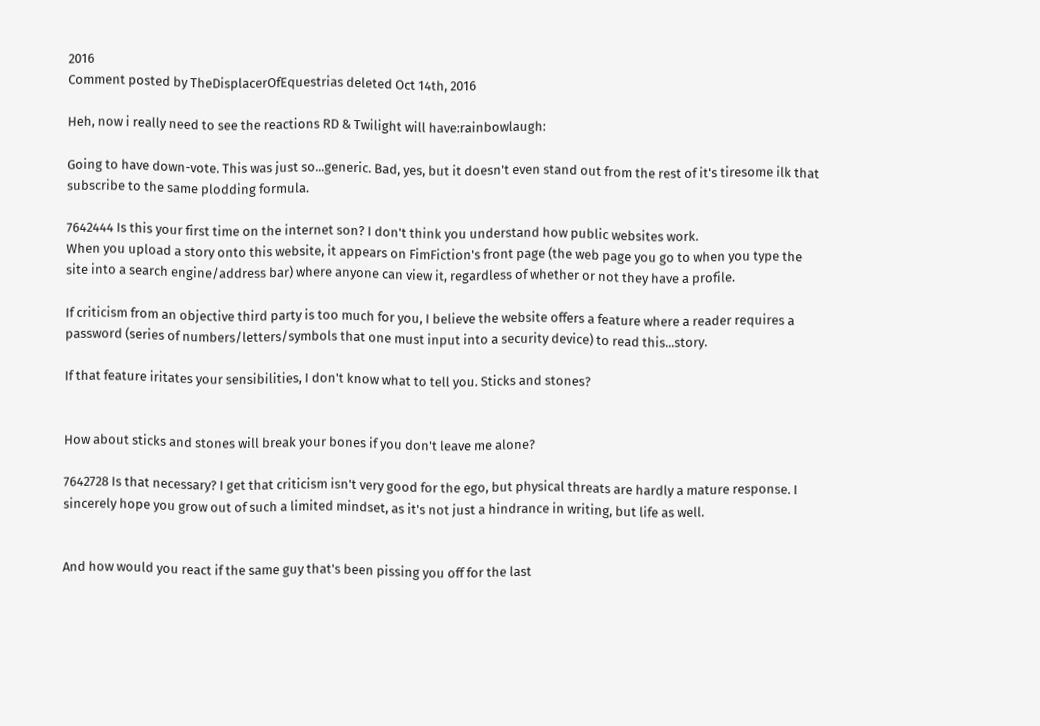2016
Comment posted by TheDisplacerOfEquestrias deleted Oct 14th, 2016

Heh, now i really need to see the reactions RD & Twilight will have:rainbowlaugh:

Going to have down-vote. This was just so...generic. Bad, yes, but it doesn't even stand out from the rest of it's tiresome ilk that subscribe to the same plodding formula.

7642444 Is this your first time on the internet son? I don't think you understand how public websites work.
When you upload a story onto this website, it appears on FimFiction's front page (the web page you go to when you type the site into a search engine/address bar) where anyone can view it, regardless of whether or not they have a profile.

If criticism from an objective third party is too much for you, I believe the website offers a feature where a reader requires a password (series of numbers/letters/symbols that one must input into a security device) to read this...story.

If that feature iritates your sensibilities, I don't know what to tell you. Sticks and stones?


How about sticks and stones will break your bones if you don't leave me alone?

7642728 Is that necessary? I get that criticism isn't very good for the ego, but physical threats are hardly a mature response. I sincerely hope you grow out of such a limited mindset, as it's not just a hindrance in writing, but life as well.


And how would you react if the same guy that's been pissing you off for the last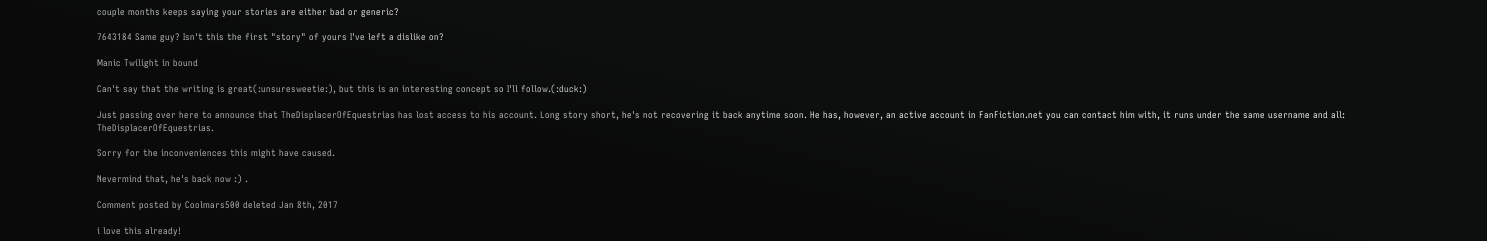couple months keeps saying your stories are either bad or generic?

7643184 Same guy? Isn't this the first "story" of yours I've left a dislike on?

Manic Twilight in bound

Can't say that the writing is great(:unsuresweetie:), but this is an interesting concept so I'll follow.(:duck:)

Just passing over here to announce that TheDisplacerOfEquestrias has lost access to his account. Long story short, he's not recovering it back anytime soon. He has, however, an active account in FanFiction.net you can contact him with, it runs under the same username and all: TheDisplacerOfEquestrias.

Sorry for the inconveniences this might have caused.

Nevermind that, he's back now :) .

Comment posted by Coolmars500 deleted Jan 8th, 2017

i love this already!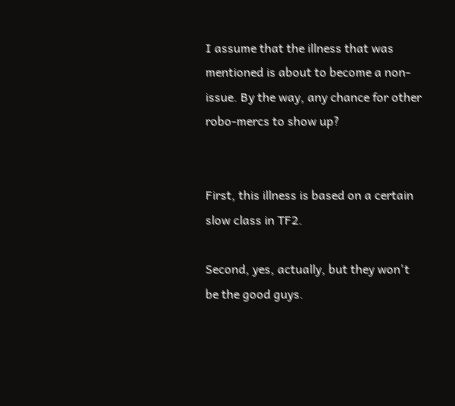I assume that the illness that was mentioned is about to become a non-issue. By the way, any chance for other robo-mercs to show up?


First, this illness is based on a certain slow class in TF2.

Second, yes, actually, but they won't be the good guys.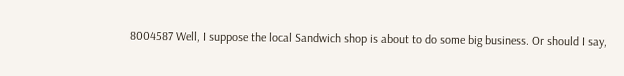8004587 Well, I suppose the local Sandwich shop is about to do some big business. Or should I say,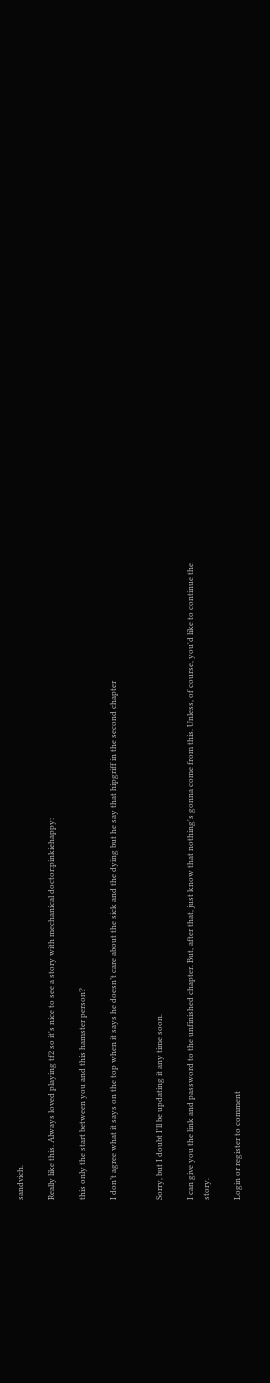sandvich.

Really like this. Always loved playing tf2 so it's nice to see a story with mechanical doctor:pinkiehappy:

this only the start between you and this hamster person?

I don’t agree what it says on the top when it says he doesn’t care about the sick and the dying but he say that hipgriff in the second chapter


Sorry, but I doubt I'll be updating it any time soon.

I can give you the link and password to the unfinished chapter. But, after that, just know that nothing's gonna come from this. Unless, of course, you'd like to continue the story.

Login or register to comment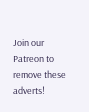Join our Patreon to remove these adverts!